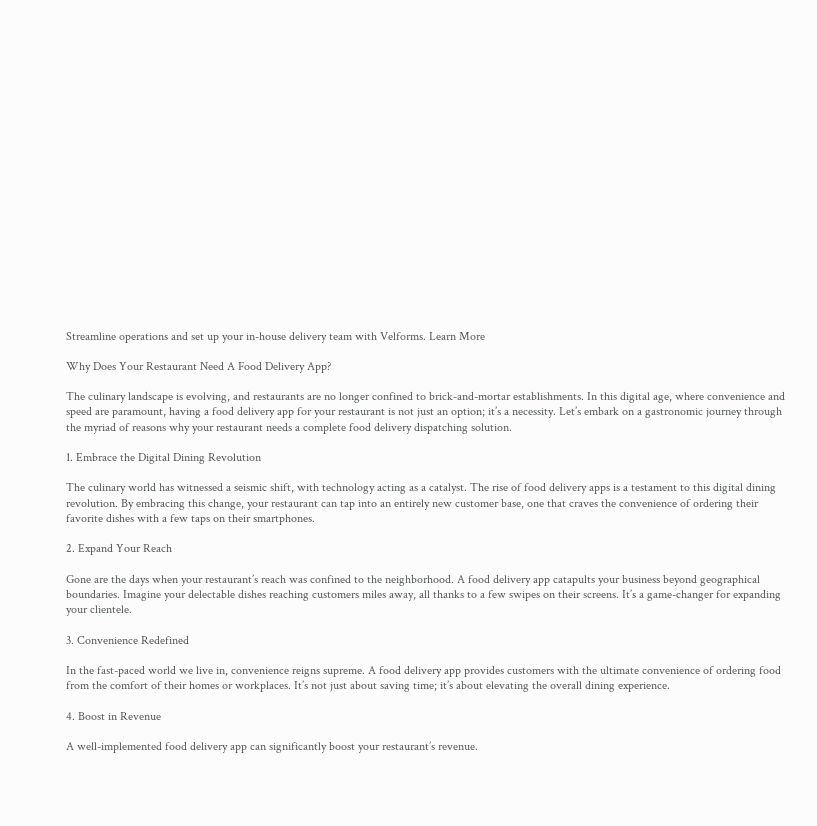Streamline operations and set up your in-house delivery team with Velforms. Learn More

Why Does Your Restaurant Need A Food Delivery App?

The culinary landscape is evolving, and restaurants are no longer confined to brick-and-mortar establishments. In this digital age, where convenience and speed are paramount, having a food delivery app for your restaurant is not just an option; it’s a necessity. Let’s embark on a gastronomic journey through the myriad of reasons why your restaurant needs a complete food delivery dispatching solution.

1. Embrace the Digital Dining Revolution

The culinary world has witnessed a seismic shift, with technology acting as a catalyst. The rise of food delivery apps is a testament to this digital dining revolution. By embracing this change, your restaurant can tap into an entirely new customer base, one that craves the convenience of ordering their favorite dishes with a few taps on their smartphones.

2. Expand Your Reach

Gone are the days when your restaurant’s reach was confined to the neighborhood. A food delivery app catapults your business beyond geographical boundaries. Imagine your delectable dishes reaching customers miles away, all thanks to a few swipes on their screens. It’s a game-changer for expanding your clientele.

3. Convenience Redefined

In the fast-paced world we live in, convenience reigns supreme. A food delivery app provides customers with the ultimate convenience of ordering food from the comfort of their homes or workplaces. It’s not just about saving time; it’s about elevating the overall dining experience.

4. Boost in Revenue

A well-implemented food delivery app can significantly boost your restaurant’s revenue.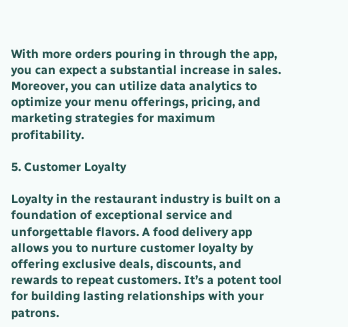With more orders pouring in through the app, you can expect a substantial increase in sales. Moreover, you can utilize data analytics to optimize your menu offerings, pricing, and marketing strategies for maximum profitability.

5. Customer Loyalty

Loyalty in the restaurant industry is built on a foundation of exceptional service and unforgettable flavors. A food delivery app allows you to nurture customer loyalty by offering exclusive deals, discounts, and rewards to repeat customers. It’s a potent tool for building lasting relationships with your patrons.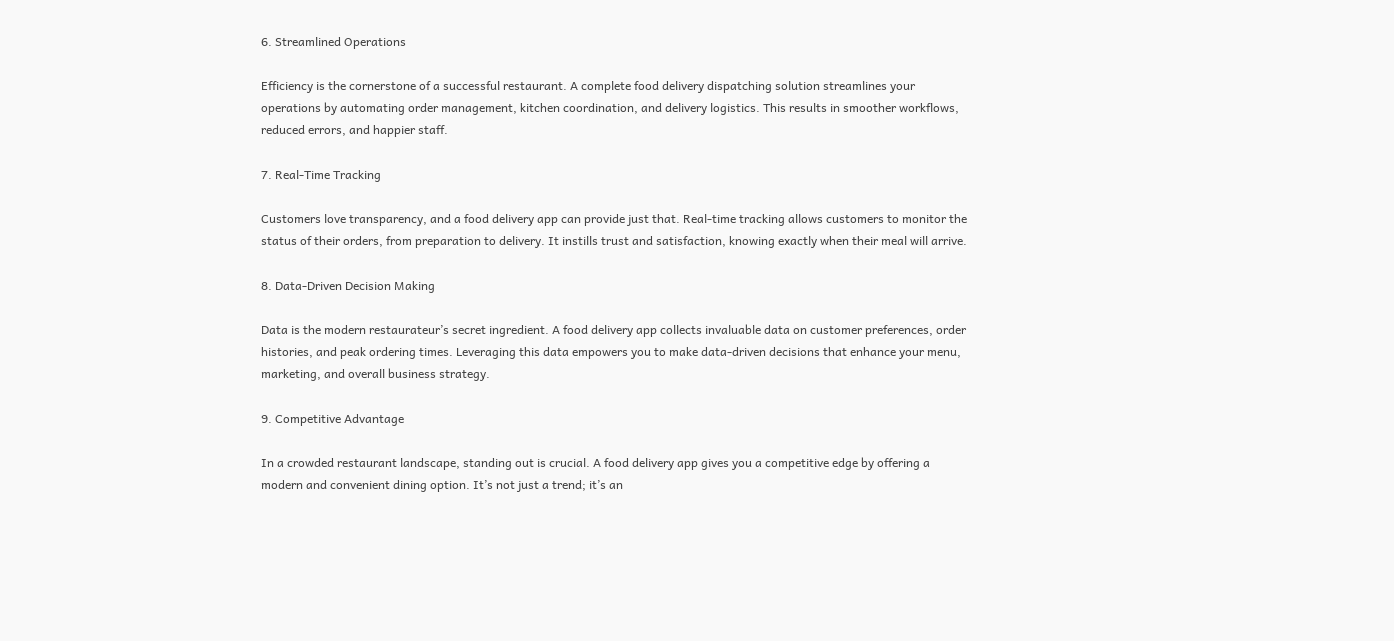6. Streamlined Operations

Efficiency is the cornerstone of a successful restaurant. A complete food delivery dispatching solution streamlines your operations by automating order management, kitchen coordination, and delivery logistics. This results in smoother workflows, reduced errors, and happier staff.

7. Real-Time Tracking

Customers love transparency, and a food delivery app can provide just that. Real-time tracking allows customers to monitor the status of their orders, from preparation to delivery. It instills trust and satisfaction, knowing exactly when their meal will arrive.

8. Data-Driven Decision Making

Data is the modern restaurateur’s secret ingredient. A food delivery app collects invaluable data on customer preferences, order histories, and peak ordering times. Leveraging this data empowers you to make data-driven decisions that enhance your menu, marketing, and overall business strategy.

9. Competitive Advantage

In a crowded restaurant landscape, standing out is crucial. A food delivery app gives you a competitive edge by offering a modern and convenient dining option. It’s not just a trend; it’s an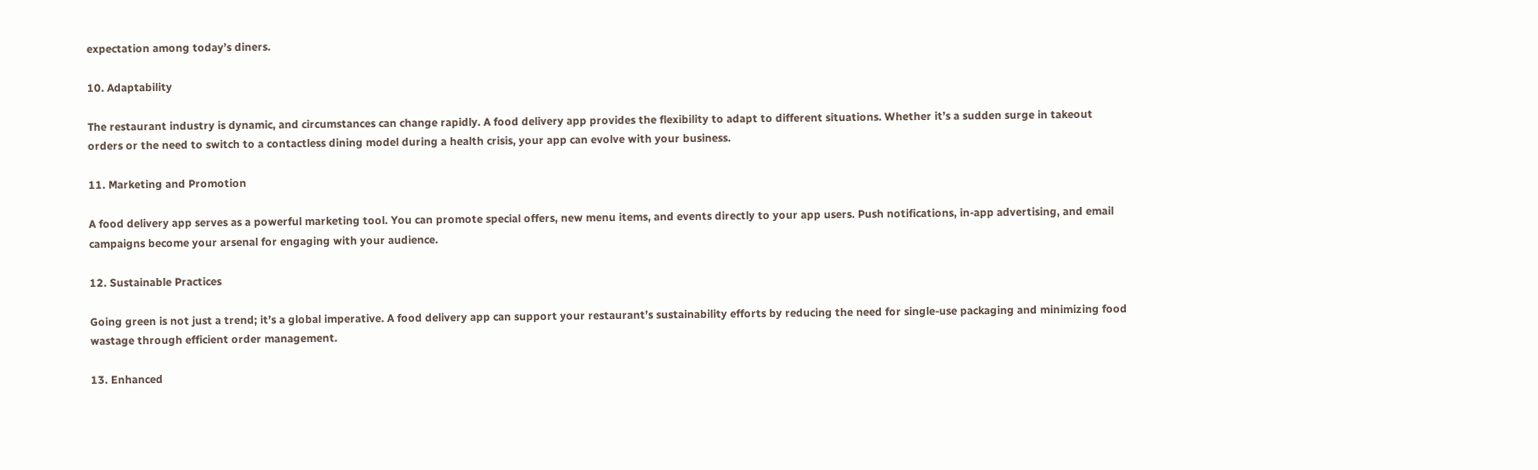expectation among today’s diners.

10. Adaptability

The restaurant industry is dynamic, and circumstances can change rapidly. A food delivery app provides the flexibility to adapt to different situations. Whether it’s a sudden surge in takeout orders or the need to switch to a contactless dining model during a health crisis, your app can evolve with your business.

11. Marketing and Promotion

A food delivery app serves as a powerful marketing tool. You can promote special offers, new menu items, and events directly to your app users. Push notifications, in-app advertising, and email campaigns become your arsenal for engaging with your audience.

12. Sustainable Practices

Going green is not just a trend; it’s a global imperative. A food delivery app can support your restaurant’s sustainability efforts by reducing the need for single-use packaging and minimizing food wastage through efficient order management.

13. Enhanced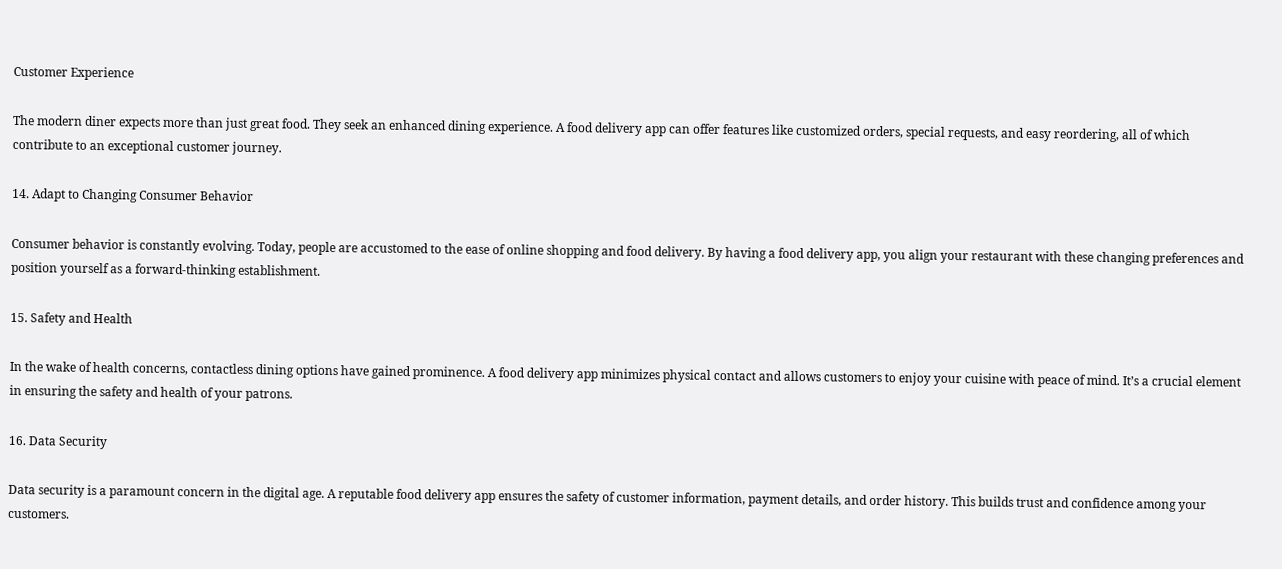Customer Experience

The modern diner expects more than just great food. They seek an enhanced dining experience. A food delivery app can offer features like customized orders, special requests, and easy reordering, all of which contribute to an exceptional customer journey.

14. Adapt to Changing Consumer Behavior

Consumer behavior is constantly evolving. Today, people are accustomed to the ease of online shopping and food delivery. By having a food delivery app, you align your restaurant with these changing preferences and position yourself as a forward-thinking establishment.

15. Safety and Health

In the wake of health concerns, contactless dining options have gained prominence. A food delivery app minimizes physical contact and allows customers to enjoy your cuisine with peace of mind. It’s a crucial element in ensuring the safety and health of your patrons.

16. Data Security

Data security is a paramount concern in the digital age. A reputable food delivery app ensures the safety of customer information, payment details, and order history. This builds trust and confidence among your customers.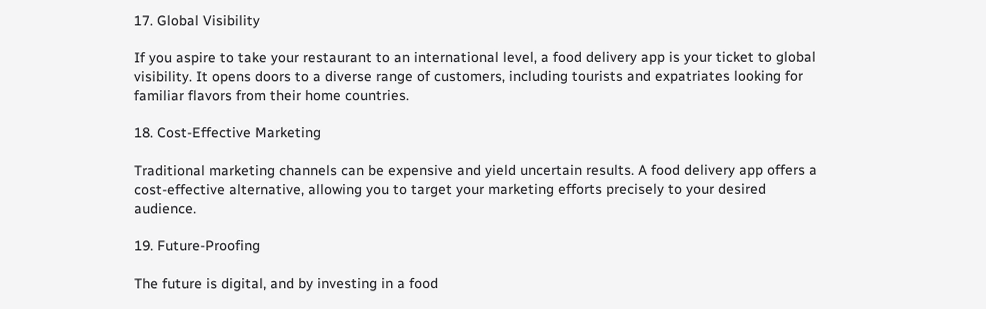17. Global Visibility

If you aspire to take your restaurant to an international level, a food delivery app is your ticket to global visibility. It opens doors to a diverse range of customers, including tourists and expatriates looking for familiar flavors from their home countries.

18. Cost-Effective Marketing

Traditional marketing channels can be expensive and yield uncertain results. A food delivery app offers a cost-effective alternative, allowing you to target your marketing efforts precisely to your desired audience.

19. Future-Proofing

The future is digital, and by investing in a food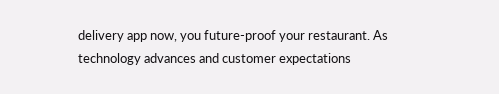delivery app now, you future-proof your restaurant. As technology advances and customer expectations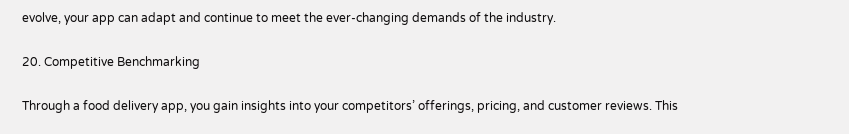evolve, your app can adapt and continue to meet the ever-changing demands of the industry.

20. Competitive Benchmarking

Through a food delivery app, you gain insights into your competitors’ offerings, pricing, and customer reviews. This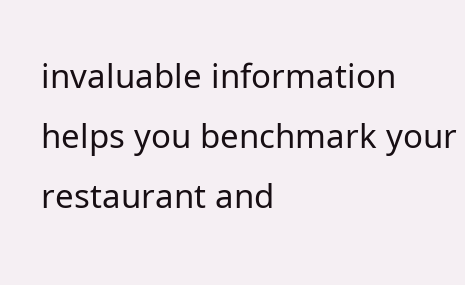invaluable information helps you benchmark your restaurant and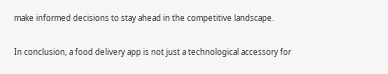make informed decisions to stay ahead in the competitive landscape.

In conclusion, a food delivery app is not just a technological accessory for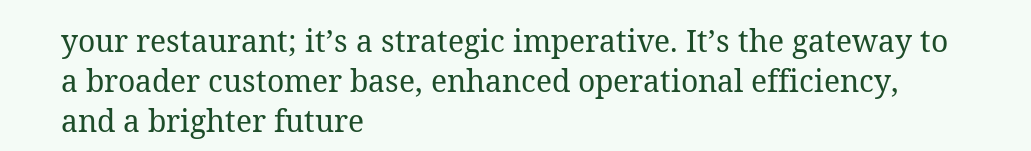your restaurant; it’s a strategic imperative. It’s the gateway to a broader customer base, enhanced operational efficiency, and a brighter future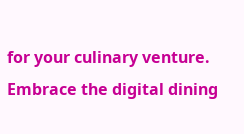for your culinary venture. Embrace the digital dining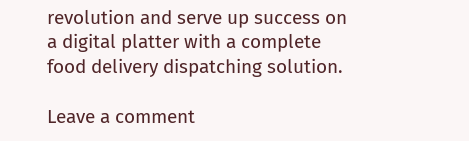revolution and serve up success on a digital platter with a complete food delivery dispatching solution.

Leave a comment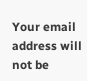Your email address will not be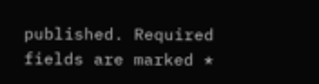published. Required fields are marked *